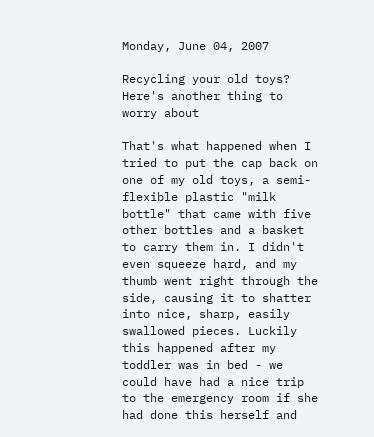Monday, June 04, 2007

Recycling your old toys? Here's another thing to worry about

That's what happened when I tried to put the cap back on one of my old toys, a semi-flexible plastic "milk bottle" that came with five other bottles and a basket to carry them in. I didn't even squeeze hard, and my thumb went right through the side, causing it to shatter into nice, sharp, easily swallowed pieces. Luckily this happened after my toddler was in bed - we could have had a nice trip to the emergency room if she had done this herself and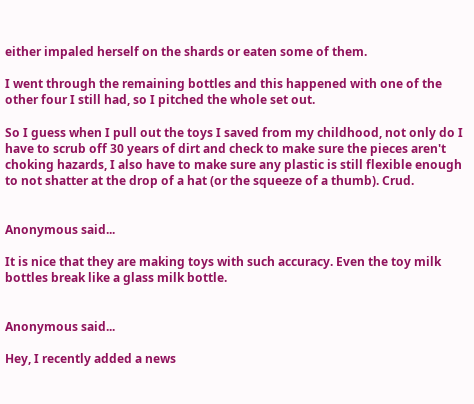either impaled herself on the shards or eaten some of them.

I went through the remaining bottles and this happened with one of the other four I still had, so I pitched the whole set out.

So I guess when I pull out the toys I saved from my childhood, not only do I have to scrub off 30 years of dirt and check to make sure the pieces aren't choking hazards, I also have to make sure any plastic is still flexible enough to not shatter at the drop of a hat (or the squeeze of a thumb). Crud.


Anonymous said...

It is nice that they are making toys with such accuracy. Even the toy milk bottles break like a glass milk bottle.


Anonymous said...

Hey, I recently added a news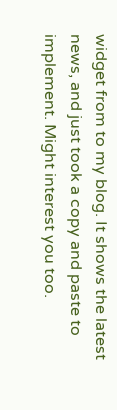widget from to my blog. It shows the latest news, and just took a copy and paste to implement. Might interest you too.